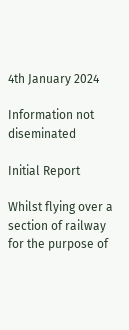4th January 2024

Information not diseminated

Initial Report

Whilst flying over a section of railway for the purpose of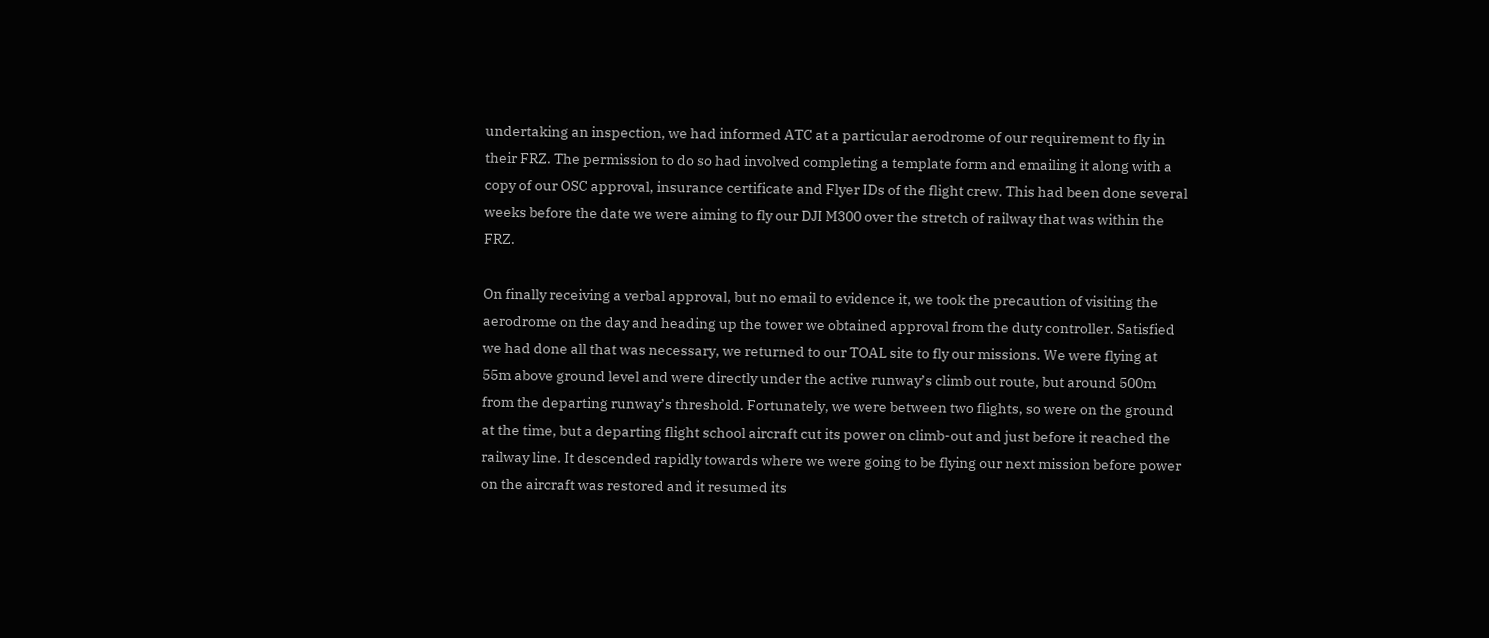undertaking an inspection, we had informed ATC at a particular aerodrome of our requirement to fly in their FRZ. The permission to do so had involved completing a template form and emailing it along with a copy of our OSC approval, insurance certificate and Flyer IDs of the flight crew. This had been done several weeks before the date we were aiming to fly our DJI M300 over the stretch of railway that was within the FRZ.

On finally receiving a verbal approval, but no email to evidence it, we took the precaution of visiting the aerodrome on the day and heading up the tower we obtained approval from the duty controller. Satisfied we had done all that was necessary, we returned to our TOAL site to fly our missions. We were flying at 55m above ground level and were directly under the active runway’s climb out route, but around 500m from the departing runway’s threshold. Fortunately, we were between two flights, so were on the ground at the time, but a departing flight school aircraft cut its power on climb-out and just before it reached the railway line. It descended rapidly towards where we were going to be flying our next mission before power on the aircraft was restored and it resumed its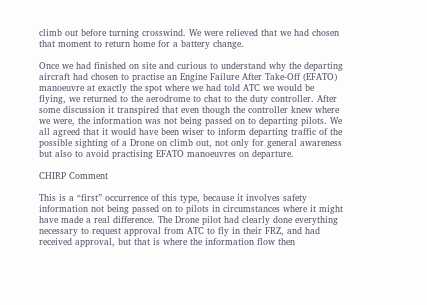climb out before turning crosswind. We were relieved that we had chosen that moment to return home for a battery change.

Once we had finished on site and curious to understand why the departing aircraft had chosen to practise an Engine Failure After Take-Off (EFATO) manoeuvre at exactly the spot where we had told ATC we would be flying, we returned to the aerodrome to chat to the duty controller. After some discussion it transpired that even though the controller knew where we were, the information was not being passed on to departing pilots. We all agreed that it would have been wiser to inform departing traffic of the possible sighting of a Drone on climb out, not only for general awareness but also to avoid practising EFATO manoeuvres on departure.

CHIRP Comment

This is a “first” occurrence of this type, because it involves safety information not being passed on to pilots in circumstances where it might have made a real difference. The Drone pilot had clearly done everything necessary to request approval from ATC to fly in their FRZ, and had received approval, but that is where the information flow then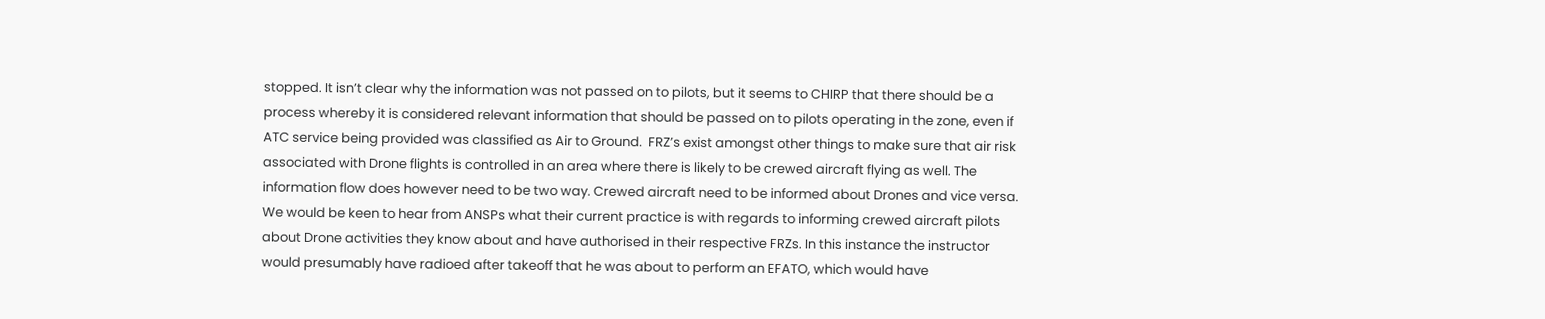stopped. It isn’t clear why the information was not passed on to pilots, but it seems to CHIRP that there should be a process whereby it is considered relevant information that should be passed on to pilots operating in the zone, even if ATC service being provided was classified as Air to Ground.  FRZ’s exist amongst other things to make sure that air risk associated with Drone flights is controlled in an area where there is likely to be crewed aircraft flying as well. The information flow does however need to be two way. Crewed aircraft need to be informed about Drones and vice versa. We would be keen to hear from ANSPs what their current practice is with regards to informing crewed aircraft pilots about Drone activities they know about and have authorised in their respective FRZs. In this instance the instructor would presumably have radioed after takeoff that he was about to perform an EFATO, which would have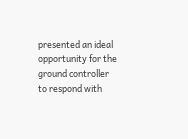presented an ideal opportunity for the ground controller to respond with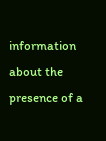information about the presence of a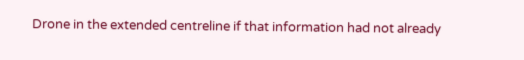Drone in the extended centreline if that information had not already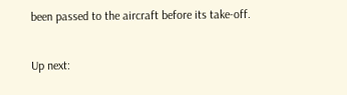been passed to the aircraft before its take-off.

Up next: